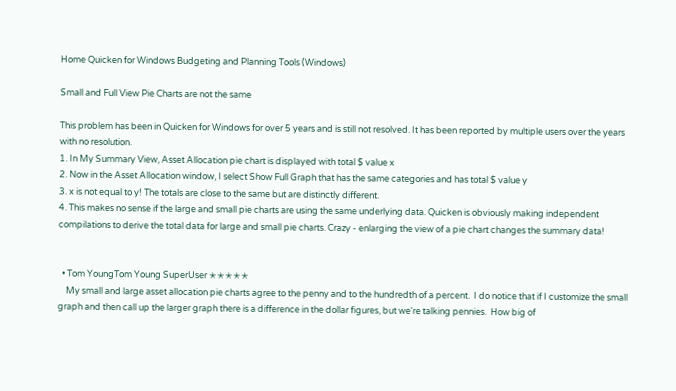Home Quicken for Windows Budgeting and Planning Tools (Windows)

Small and Full View Pie Charts are not the same

This problem has been in Quicken for Windows for over 5 years and is still not resolved. It has been reported by multiple users over the years with no resolution.
1. In My Summary View, Asset Allocation pie chart is displayed with total $ value x
2. Now in the Asset Allocation window, I select Show Full Graph that has the same categories and has total $ value y
3. x is not equal to y! The totals are close to the same but are distinctly different.
4. This makes no sense if the large and small pie charts are using the same underlying data. Quicken is obviously making independent compilations to derive the total data for large and small pie charts. Crazy - enlarging the view of a pie chart changes the summary data!


  • Tom YoungTom Young SuperUser ✭✭✭✭✭
    My small and large asset allocation pie charts agree to the penny and to the hundredth of a percent.  I do notice that if I customize the small graph and then call up the larger graph there is a difference in the dollar figures, but we're talking pennies.  How big of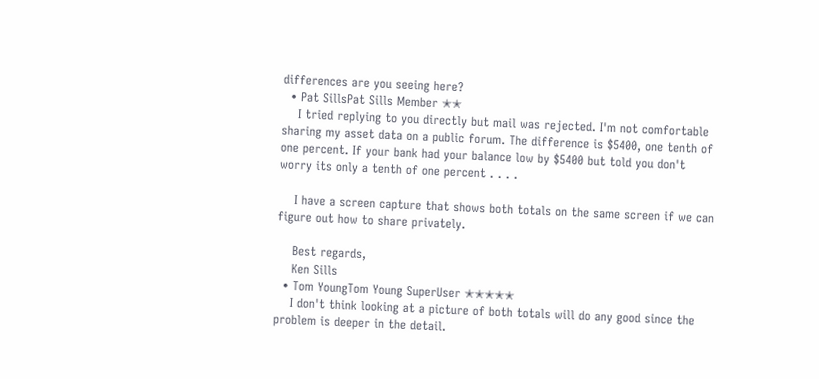differences are you seeing here?
  • Pat SillsPat Sills Member ✭✭
    I tried replying to you directly but mail was rejected. I'm not comfortable sharing my asset data on a public forum. The difference is $5400, one tenth of one percent. If your bank had your balance low by $5400 but told you don't worry its only a tenth of one percent . . . .

    I have a screen capture that shows both totals on the same screen if we can figure out how to share privately.

    Best regards,
    Ken Sills
  • Tom YoungTom Young SuperUser ✭✭✭✭✭
    I don't think looking at a picture of both totals will do any good since the problem is deeper in the detail.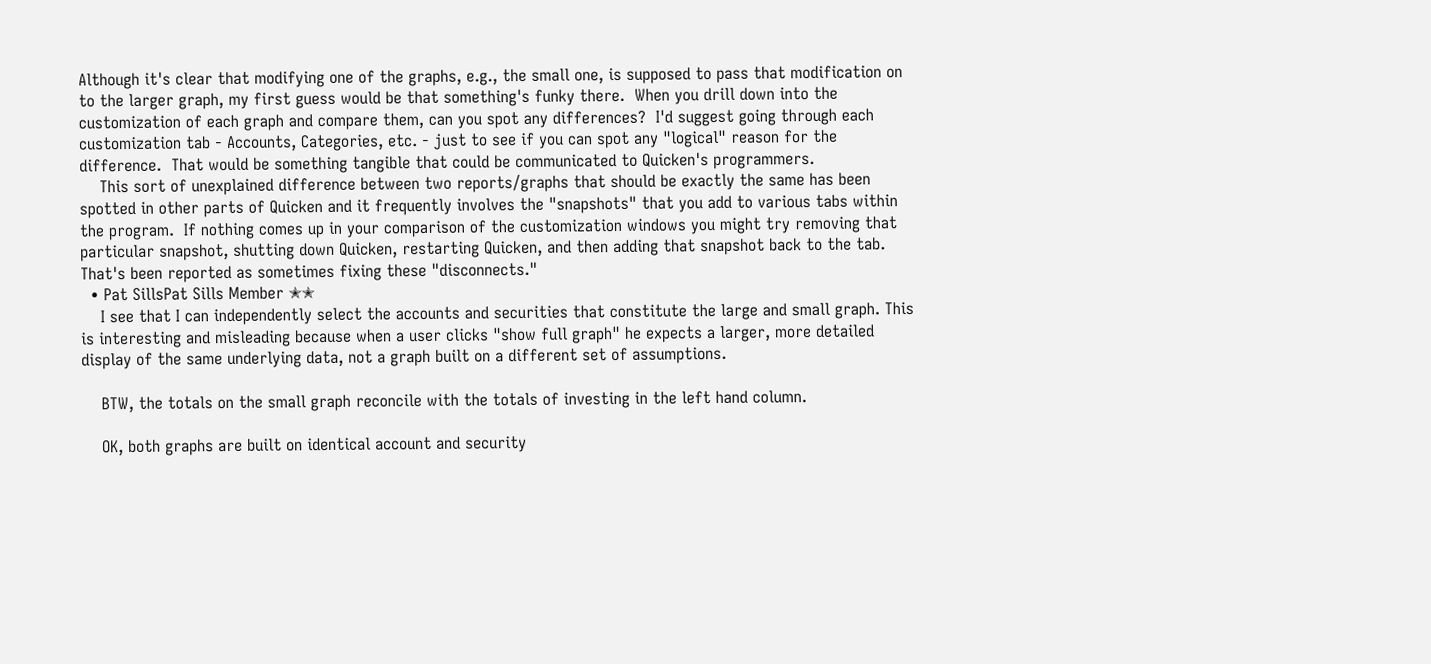Although it's clear that modifying one of the graphs, e.g., the small one, is supposed to pass that modification on to the larger graph, my first guess would be that something's funky there.  When you drill down into the customization of each graph and compare them, can you spot any differences?  I'd suggest going through each customization tab - Accounts, Categories, etc. - just to see if you can spot any "logical" reason for the difference.  That would be something tangible that could be communicated to Quicken's programmers.
    This sort of unexplained difference between two reports/graphs that should be exactly the same has been spotted in other parts of Quicken and it frequently involves the "snapshots" that you add to various tabs within the program.  If nothing comes up in your comparison of the customization windows you might try removing that particular snapshot, shutting down Quicken, restarting Quicken, and then adding that snapshot back to the tab.  That's been reported as sometimes fixing these "disconnects."
  • Pat SillsPat Sills Member ✭✭
    I see that I can independently select the accounts and securities that constitute the large and small graph. This is interesting and misleading because when a user clicks "show full graph" he expects a larger, more detailed display of the same underlying data, not a graph built on a different set of assumptions.

    BTW, the totals on the small graph reconcile with the totals of investing in the left hand column.

    OK, both graphs are built on identical account and security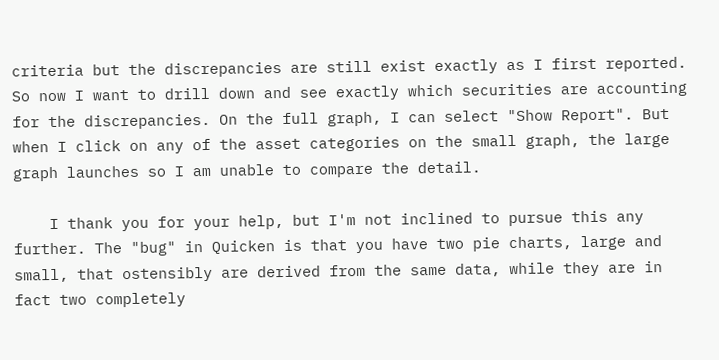criteria but the discrepancies are still exist exactly as I first reported. So now I want to drill down and see exactly which securities are accounting for the discrepancies. On the full graph, I can select "Show Report". But when I click on any of the asset categories on the small graph, the large graph launches so I am unable to compare the detail.

    I thank you for your help, but I'm not inclined to pursue this any further. The "bug" in Quicken is that you have two pie charts, large and small, that ostensibly are derived from the same data, while they are in fact two completely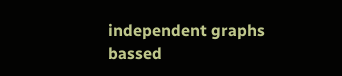independent graphs bassed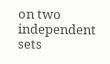on two independent sets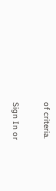of criteria.

Sign In or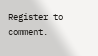Register to comment.